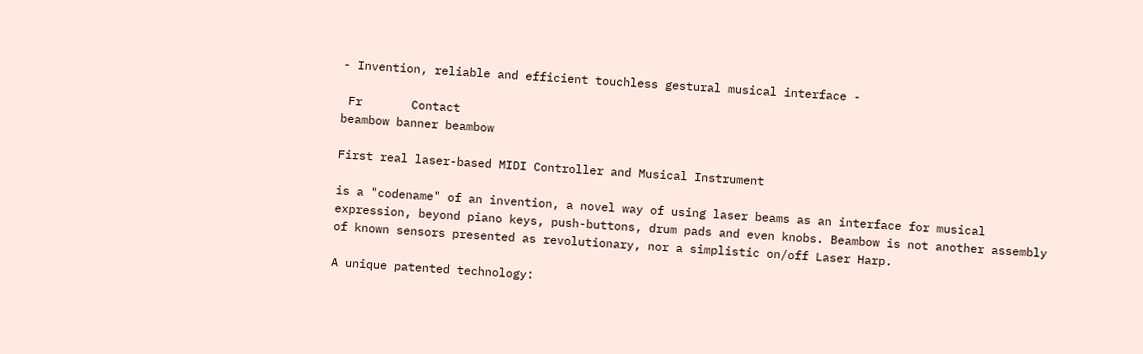- Invention, reliable and efficient touchless gestural musical interface -

 Fr       Contact
beambow banner beambow

First real laser-based MIDI Controller and Musical Instrument

is a "codename" of an invention, a novel way of using laser beams as an interface for musical expression, beyond piano keys, push-buttons, drum pads and even knobs. Beambow is not another assembly of known sensors presented as revolutionary, nor a simplistic on/off Laser Harp.

A unique patented technology: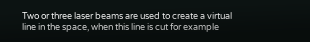Two or three laser beams are used to create a virtual line in the space, when this line is cut for example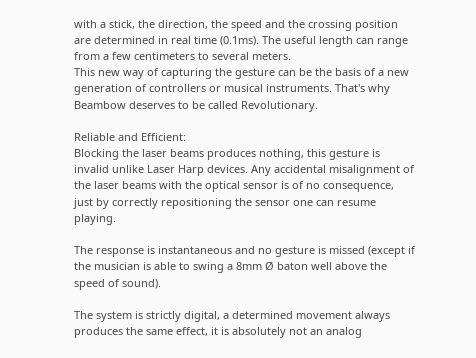with a stick, the direction, the speed and the crossing position are determined in real time (0.1ms). The useful length can range from a few centimeters to several meters.
This new way of capturing the gesture can be the basis of a new generation of controllers or musical instruments. That's why Beambow deserves to be called Revolutionary.

Reliable and Efficient:
Blocking the laser beams produces nothing, this gesture is invalid unlike Laser Harp devices. Any accidental misalignment of the laser beams with the optical sensor is of no consequence, just by correctly repositioning the sensor one can resume playing.

The response is instantaneous and no gesture is missed (except if the musician is able to swing a 8mm Ø baton well above the speed of sound).

The system is strictly digital, a determined movement always produces the same effect, it is absolutely not an analog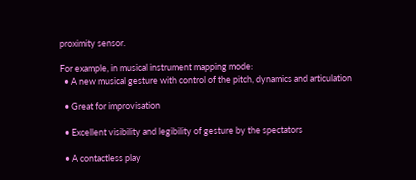proximity sensor.

For example, in musical instrument mapping mode:
  • A new musical gesture with control of the pitch, dynamics and articulation

  • Great for improvisation

  • Excellent visibility and legibility of gesture by the spectators

  • A contactless play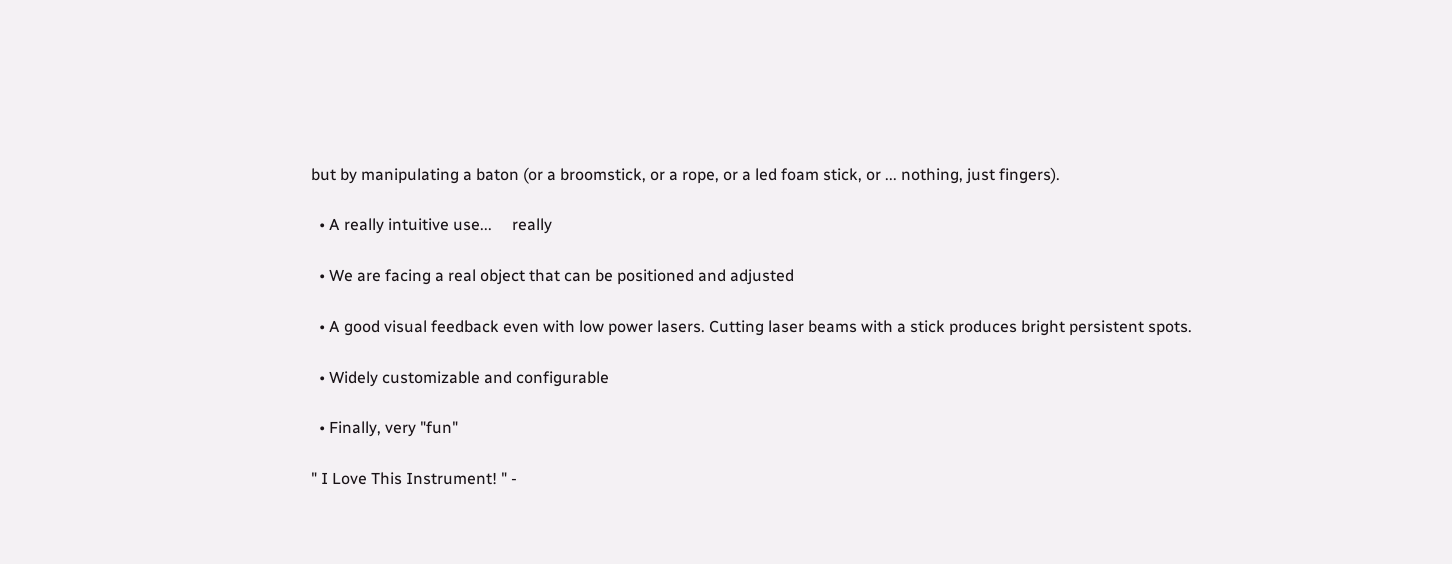but by manipulating a baton (or a broomstick, or a rope, or a led foam stick, or ... nothing, just fingers).

  • A really intuitive use...     really

  • We are facing a real object that can be positioned and adjusted

  • A good visual feedback even with low power lasers. Cutting laser beams with a stick produces bright persistent spots.

  • Widely customizable and configurable

  • Finally, very "fun"

" I Love This Instrument! " -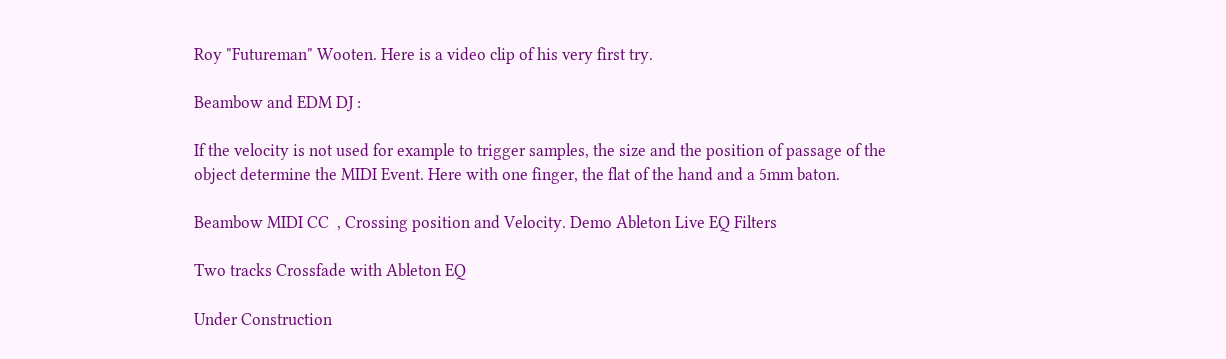Roy "Futureman" Wooten. Here is a video clip of his very first try.

Beambow and EDM DJ :

If the velocity is not used for example to trigger samples, the size and the position of passage of the object determine the MIDI Event. Here with one finger, the flat of the hand and a 5mm baton.

Beambow MIDI CC  , Crossing position and Velocity. Demo Ableton Live EQ Filters

Two tracks Crossfade with Ableton EQ

Under Construction